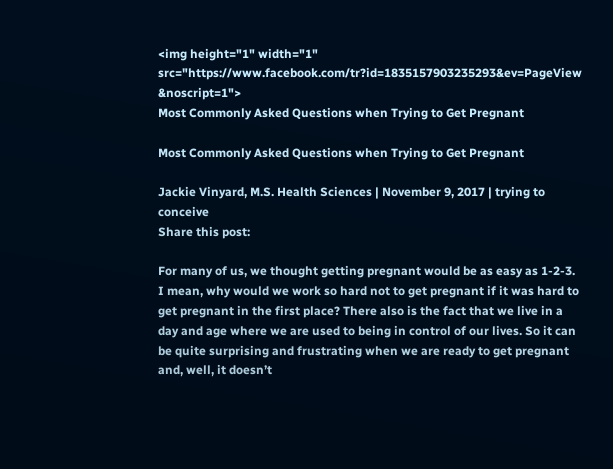<img height="1" width="1" src="https://www.facebook.com/tr?id=1835157903235293&ev=PageView &noscript=1">
Most Commonly Asked Questions when Trying to Get Pregnant

Most Commonly Asked Questions when Trying to Get Pregnant

Jackie Vinyard, M.S. Health Sciences | November 9, 2017 | trying to conceive
Share this post:

For many of us, we thought getting pregnant would be as easy as 1-2-3. I mean, why would we work so hard not to get pregnant if it was hard to get pregnant in the first place? There also is the fact that we live in a day and age where we are used to being in control of our lives. So it can be quite surprising and frustrating when we are ready to get pregnant and, well, it doesn’t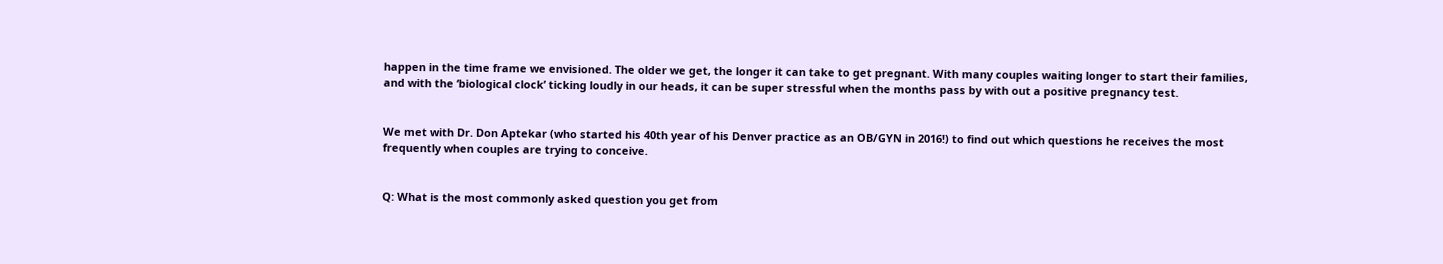happen in the time frame we envisioned. The older we get, the longer it can take to get pregnant. With many couples waiting longer to start their families, and with the ‘biological clock’ ticking loudly in our heads, it can be super stressful when the months pass by with out a positive pregnancy test.


We met with Dr. Don Aptekar (who started his 40th year of his Denver practice as an OB/GYN in 2016!) to find out which questions he receives the most frequently when couples are trying to conceive.


Q: What is the most commonly asked question you get from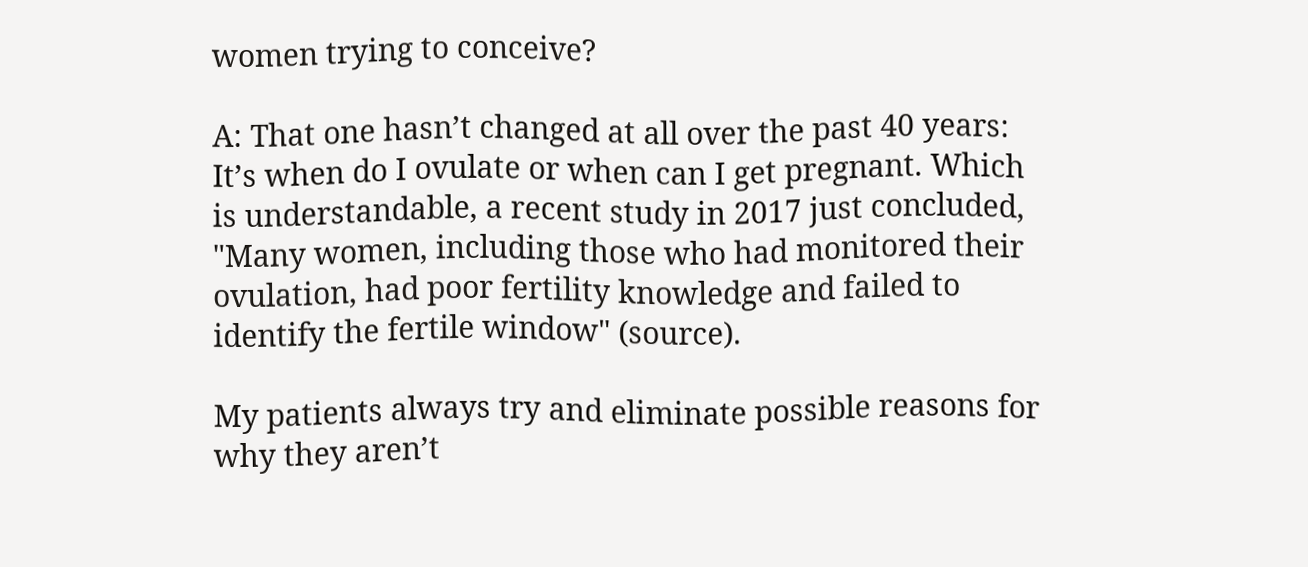women trying to conceive?

A: That one hasn’t changed at all over the past 40 years: It’s when do I ovulate or when can I get pregnant. Which is understandable, a recent study in 2017 just concluded, "Many women, including those who had monitored their ovulation, had poor fertility knowledge and failed to identify the fertile window" (source).

My patients always try and eliminate possible reasons for why they aren’t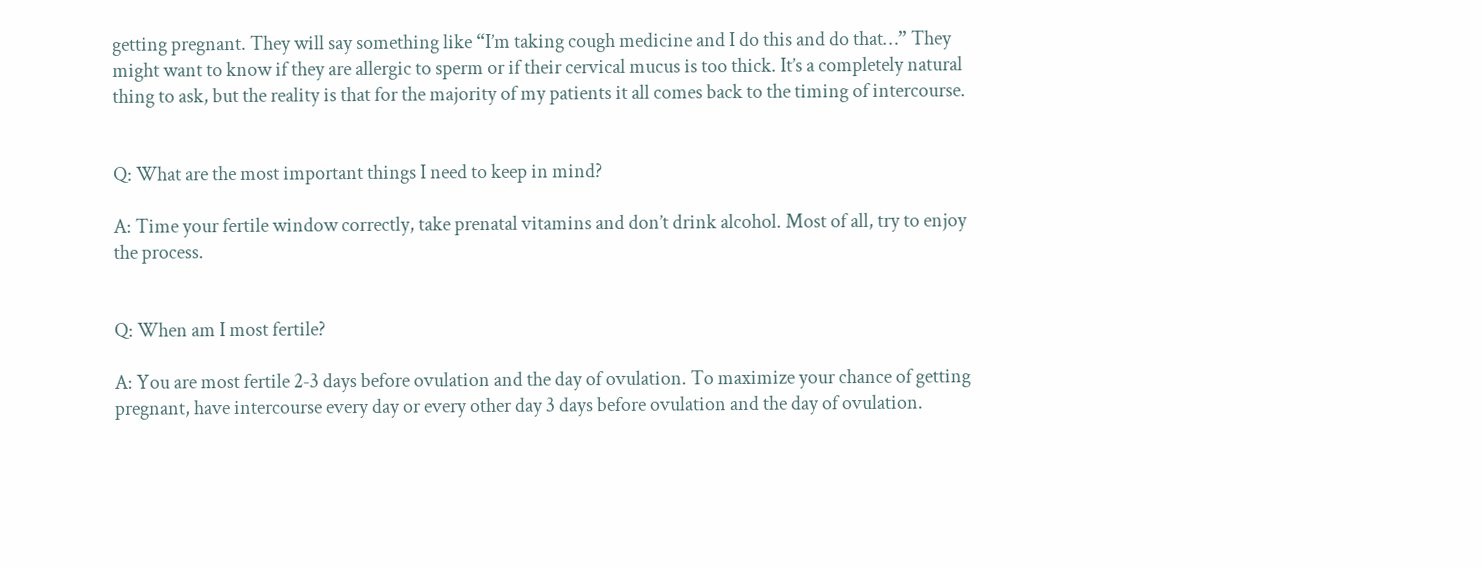getting pregnant. They will say something like “I’m taking cough medicine and I do this and do that…” They might want to know if they are allergic to sperm or if their cervical mucus is too thick. It’s a completely natural thing to ask, but the reality is that for the majority of my patients it all comes back to the timing of intercourse.


Q: What are the most important things I need to keep in mind?

A: Time your fertile window correctly, take prenatal vitamins and don’t drink alcohol. Most of all, try to enjoy the process.


Q: When am I most fertile?

A: You are most fertile 2-3 days before ovulation and the day of ovulation. To maximize your chance of getting pregnant, have intercourse every day or every other day 3 days before ovulation and the day of ovulation.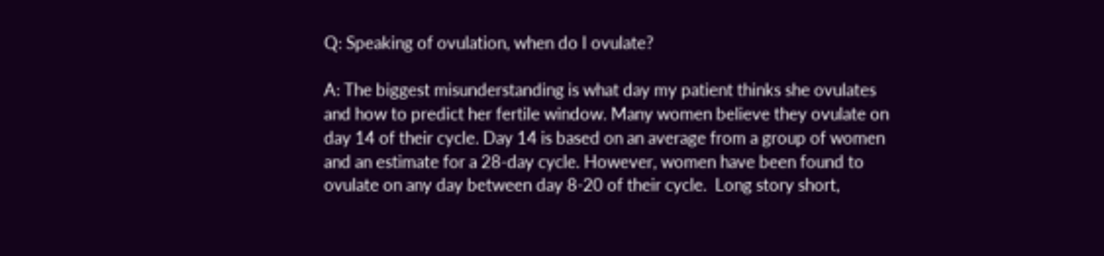Q: Speaking of ovulation, when do I ovulate?

A: The biggest misunderstanding is what day my patient thinks she ovulates and how to predict her fertile window. Many women believe they ovulate on day 14 of their cycle. Day 14 is based on an average from a group of women and an estimate for a 28-day cycle. However, women have been found to ovulate on any day between day 8-20 of their cycle.  Long story short,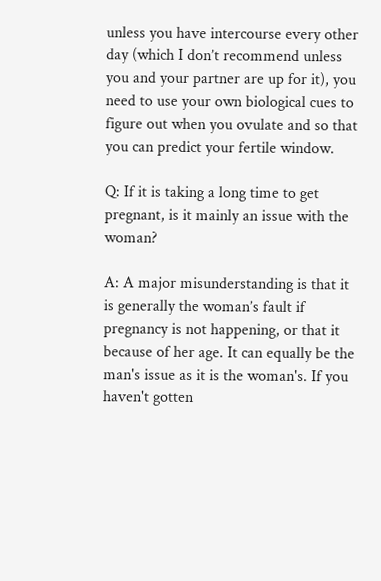unless you have intercourse every other day (which I don’t recommend unless you and your partner are up for it), you need to use your own biological cues to figure out when you ovulate and so that you can predict your fertile window.

Q: If it is taking a long time to get pregnant, is it mainly an issue with the woman?

A: A major misunderstanding is that it is generally the woman’s fault if pregnancy is not happening, or that it because of her age. It can equally be the man's issue as it is the woman's. If you haven't gotten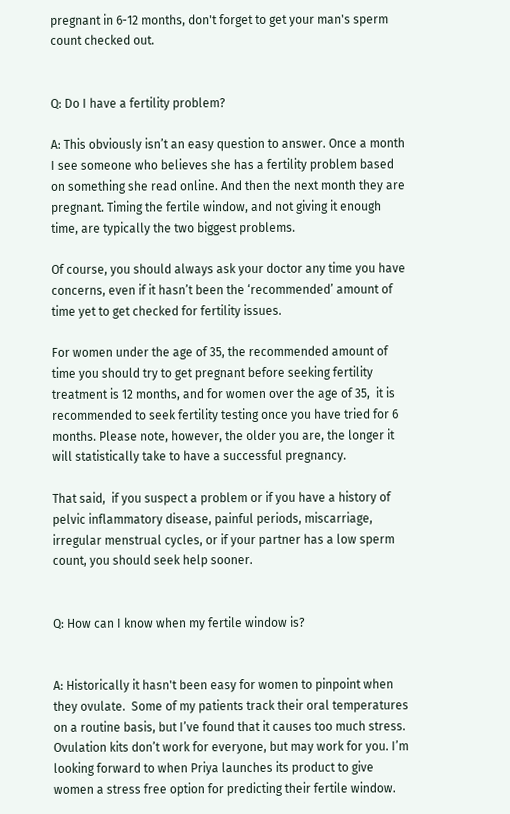pregnant in 6-12 months, don't forget to get your man's sperm count checked out.


Q: Do I have a fertility problem?

A: This obviously isn’t an easy question to answer. Once a month I see someone who believes she has a fertility problem based on something she read online. And then the next month they are pregnant. Timing the fertile window, and not giving it enough time, are typically the two biggest problems.

Of course, you should always ask your doctor any time you have concerns, even if it hasn’t been the ‘recommended’ amount of time yet to get checked for fertility issues.

For women under the age of 35, the recommended amount of time you should try to get pregnant before seeking fertility treatment is 12 months, and for women over the age of 35,  it is recommended to seek fertility testing once you have tried for 6 months. Please note, however, the older you are, the longer it will statistically take to have a successful pregnancy.

That said,  if you suspect a problem or if you have a history of pelvic inflammatory disease, painful periods, miscarriage, irregular menstrual cycles, or if your partner has a low sperm count, you should seek help sooner.


Q: How can I know when my fertile window is?


A: Historically it hasn't been easy for women to pinpoint when they ovulate.  Some of my patients track their oral temperatures on a routine basis, but I’ve found that it causes too much stress. Ovulation kits don’t work for everyone, but may work for you. I’m looking forward to when Priya launches its product to give women a stress free option for predicting their fertile window.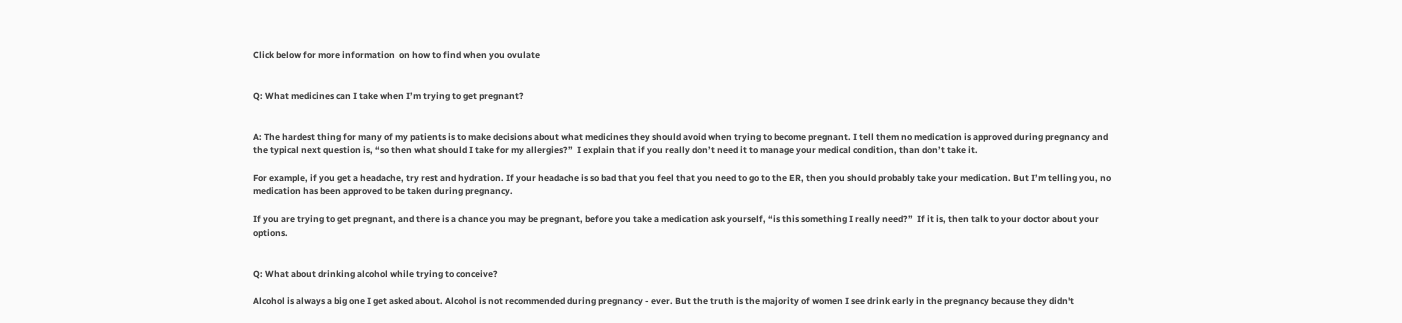Click below for more information  on how to find when you ovulate


Q: What medicines can I take when I’m trying to get pregnant?


A: The hardest thing for many of my patients is to make decisions about what medicines they should avoid when trying to become pregnant. I tell them no medication is approved during pregnancy and the typical next question is, “so then what should I take for my allergies?”  I explain that if you really don’t need it to manage your medical condition, than don’t take it.

For example, if you get a headache, try rest and hydration. If your headache is so bad that you feel that you need to go to the ER, then you should probably take your medication. But I’m telling you, no medication has been approved to be taken during pregnancy.

If you are trying to get pregnant, and there is a chance you may be pregnant, before you take a medication ask yourself, “is this something I really need?”  If it is, then talk to your doctor about your options.


Q: What about drinking alcohol while trying to conceive?

Alcohol is always a big one I get asked about. Alcohol is not recommended during pregnancy - ever. But the truth is the majority of women I see drink early in the pregnancy because they didn't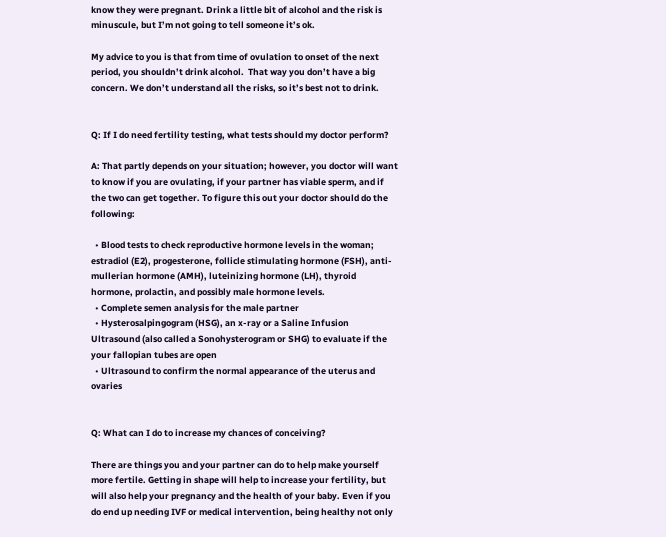know they were pregnant. Drink a little bit of alcohol and the risk is minuscule, but I’m not going to tell someone it’s ok.

My advice to you is that from time of ovulation to onset of the next period, you shouldn’t drink alcohol.  That way you don’t have a big concern. We don’t understand all the risks, so it’s best not to drink.


Q: If I do need fertility testing, what tests should my doctor perform?

A: That partly depends on your situation; however, you doctor will want to know if you are ovulating, if your partner has viable sperm, and if the two can get together. To figure this out your doctor should do the following:

  • Blood tests to check reproductive hormone levels in the woman; estradiol (E2), progesterone, follicle stimulating hormone (FSH), anti-mullerian hormone (AMH), luteinizing hormone (LH), thyroid hormone, prolactin, and possibly male hormone levels.
  • Complete semen analysis for the male partner
  • Hysterosalpingogram (HSG), an x-ray or a Saline Infusion Ultrasound (also called a Sonohysterogram or SHG) to evaluate if the your fallopian tubes are open
  • Ultrasound to confirm the normal appearance of the uterus and ovaries


Q: What can I do to increase my chances of conceiving?

There are things you and your partner can do to help make yourself more fertile. Getting in shape will help to increase your fertility, but will also help your pregnancy and the health of your baby. Even if you do end up needing IVF or medical intervention, being healthy not only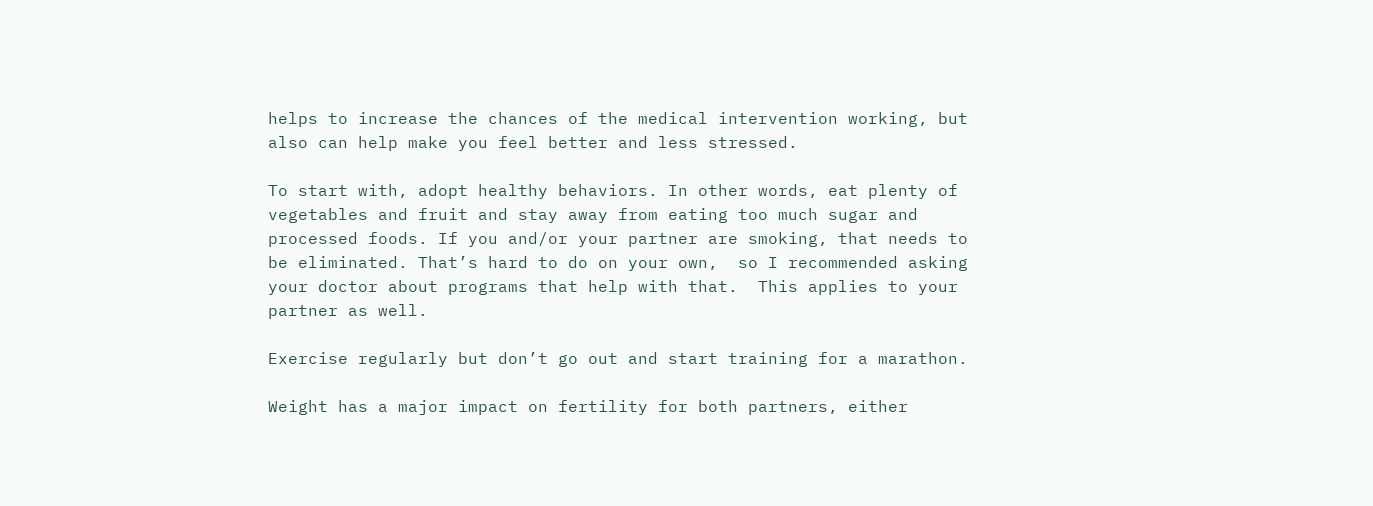helps to increase the chances of the medical intervention working, but also can help make you feel better and less stressed.

To start with, adopt healthy behaviors. In other words, eat plenty of vegetables and fruit and stay away from eating too much sugar and processed foods. If you and/or your partner are smoking, that needs to be eliminated. That’s hard to do on your own,  so I recommended asking your doctor about programs that help with that.  This applies to your partner as well.

Exercise regularly but don’t go out and start training for a marathon.

Weight has a major impact on fertility for both partners, either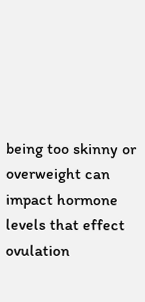being too skinny or overweight can impact hormone levels that effect ovulation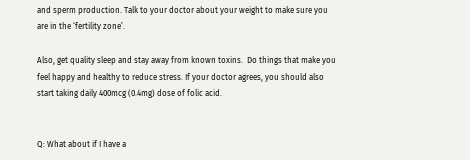and sperm production. Talk to your doctor about your weight to make sure you are in the ‘fertility zone’.

Also, get quality sleep and stay away from known toxins.  Do things that make you feel happy and healthy to reduce stress. If your doctor agrees, you should also start taking daily 400mcg (0.4mg) dose of folic acid.


Q: What about if I have a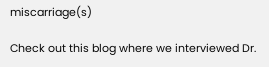miscarriage(s)

Check out this blog where we interviewed Dr.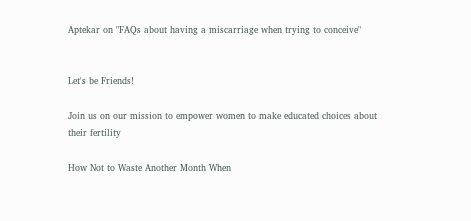Aptekar on "FAQs about having a miscarriage when trying to conceive"


Let's be Friends!

Join us on our mission to empower women to make educated choices about their fertility

How Not to Waste Another Month When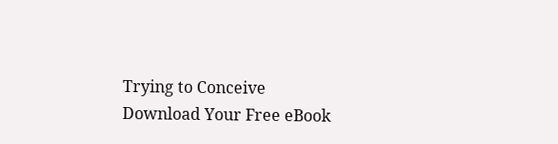Trying to Conceive
Download Your Free eBook